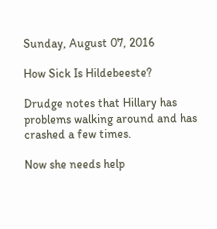Sunday, August 07, 2016

How Sick Is Hildebeeste?

Drudge notes that Hillary has problems walking around and has crashed a few times.

Now she needs help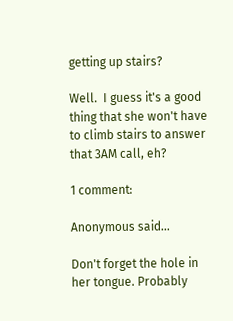getting up stairs?

Well.  I guess it's a good thing that she won't have to climb stairs to answer that 3AM call, eh?

1 comment:

Anonymous said...

Don't forget the hole in her tongue. Probably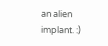an alien implant. :)